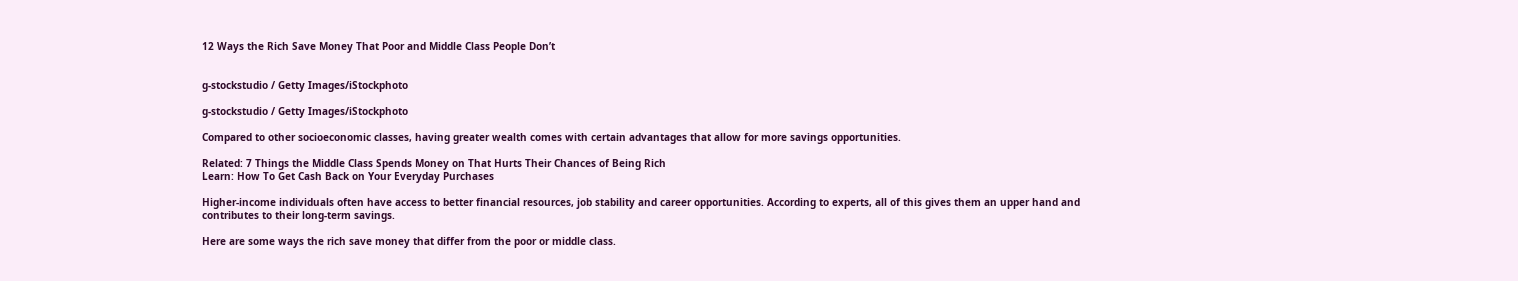12 Ways the Rich Save Money That Poor and Middle Class People Don’t


g-stockstudio / Getty Images/iStockphoto

g-stockstudio / Getty Images/iStockphoto

Compared to other socioeconomic classes, having greater wealth comes with certain advantages that allow for more savings opportunities.

Related: 7 Things the Middle Class Spends Money on That Hurts Their Chances of Being Rich
Learn: How To Get Cash Back on Your Everyday Purchases

Higher-income individuals often have access to better financial resources, job stability and career opportunities. According to experts, all of this gives them an upper hand and contributes to their long-term savings.

Here are some ways the rich save money that differ from the poor or middle class.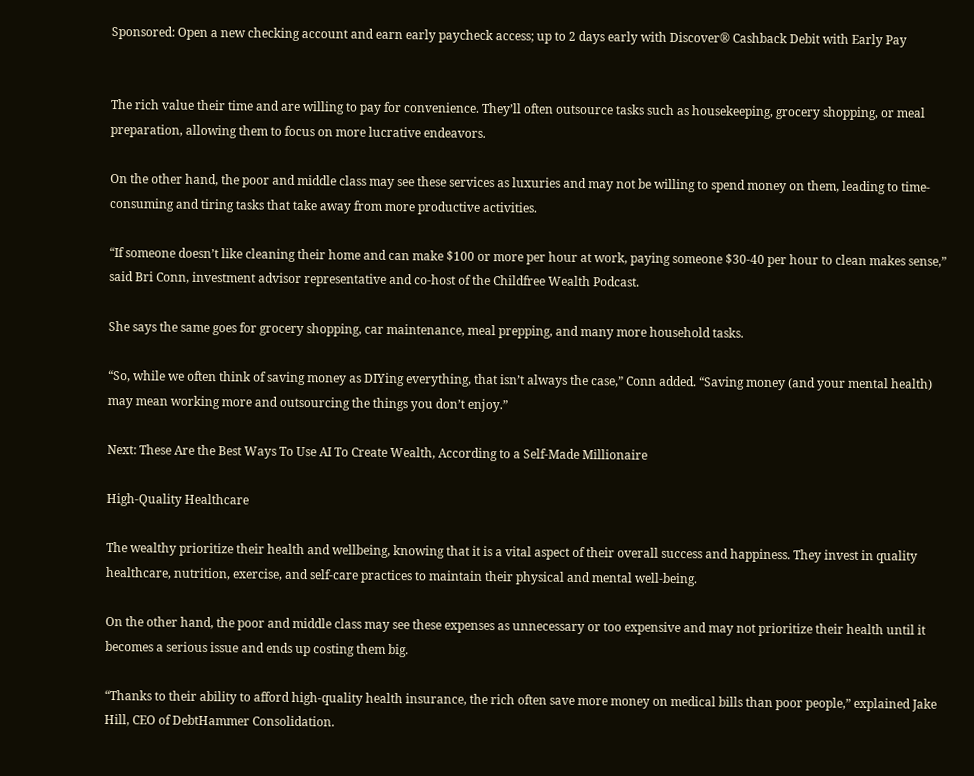Sponsored: Open a new checking account and earn early paycheck access; up to 2 days early with Discover® Cashback Debit with Early Pay


The rich value their time and are willing to pay for convenience. They’ll often outsource tasks such as housekeeping, grocery shopping, or meal preparation, allowing them to focus on more lucrative endeavors.

On the other hand, the poor and middle class may see these services as luxuries and may not be willing to spend money on them, leading to time-consuming and tiring tasks that take away from more productive activities.

“If someone doesn’t like cleaning their home and can make $100 or more per hour at work, paying someone $30-40 per hour to clean makes sense,” said Bri Conn, investment advisor representative and co-host of the Childfree Wealth Podcast.

She says the same goes for grocery shopping, car maintenance, meal prepping, and many more household tasks.

“So, while we often think of saving money as DIYing everything, that isn’t always the case,” Conn added. “Saving money (and your mental health) may mean working more and outsourcing the things you don’t enjoy.”

Next: These Are the Best Ways To Use AI To Create Wealth, According to a Self-Made Millionaire

High-Quality Healthcare

The wealthy prioritize their health and wellbeing, knowing that it is a vital aspect of their overall success and happiness. They invest in quality healthcare, nutrition, exercise, and self-care practices to maintain their physical and mental well-being.

On the other hand, the poor and middle class may see these expenses as unnecessary or too expensive and may not prioritize their health until it becomes a serious issue and ends up costing them big.

“Thanks to their ability to afford high-quality health insurance, the rich often save more money on medical bills than poor people,” explained Jake Hill, CEO of DebtHammer Consolidation.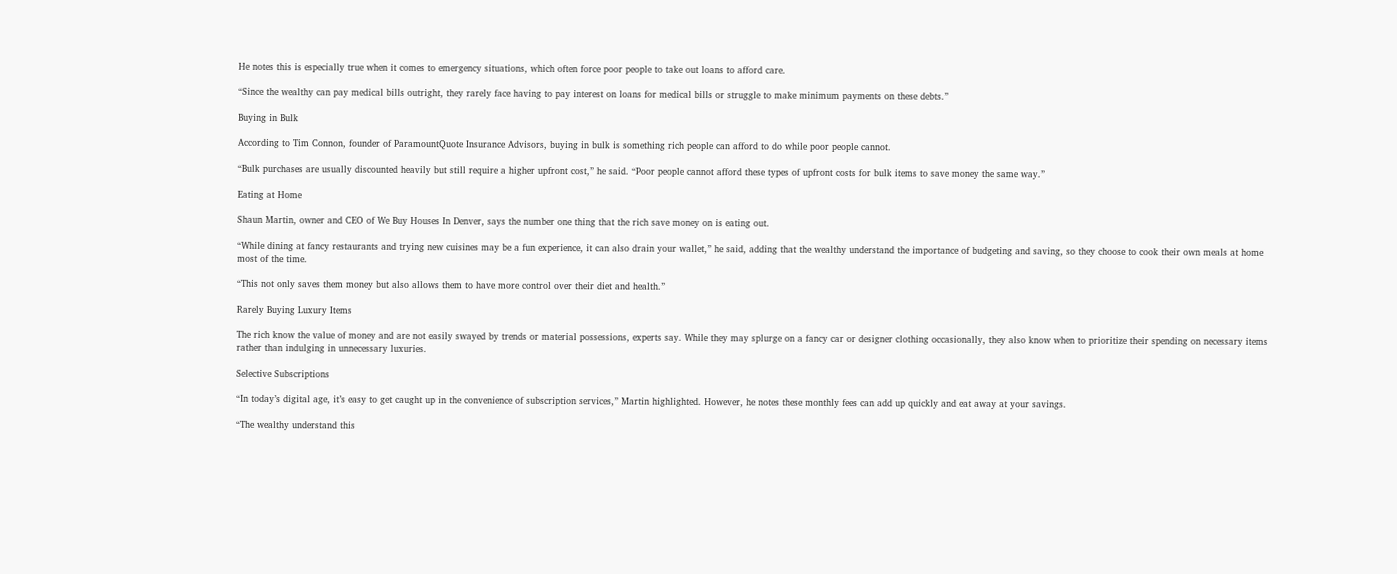He notes this is especially true when it comes to emergency situations, which often force poor people to take out loans to afford care.

“Since the wealthy can pay medical bills outright, they rarely face having to pay interest on loans for medical bills or struggle to make minimum payments on these debts.”

Buying in Bulk

According to Tim Connon, founder of ParamountQuote Insurance Advisors, buying in bulk is something rich people can afford to do while poor people cannot.

“Bulk purchases are usually discounted heavily but still require a higher upfront cost,” he said. “Poor people cannot afford these types of upfront costs for bulk items to save money the same way.”

Eating at Home

Shaun Martin, owner and CEO of We Buy Houses In Denver, says the number one thing that the rich save money on is eating out.

“While dining at fancy restaurants and trying new cuisines may be a fun experience, it can also drain your wallet,” he said, adding that the wealthy understand the importance of budgeting and saving, so they choose to cook their own meals at home most of the time.

“This not only saves them money but also allows them to have more control over their diet and health.”

Rarely Buying Luxury Items

The rich know the value of money and are not easily swayed by trends or material possessions, experts say. While they may splurge on a fancy car or designer clothing occasionally, they also know when to prioritize their spending on necessary items rather than indulging in unnecessary luxuries.

Selective Subscriptions

“In today’s digital age, it’s easy to get caught up in the convenience of subscription services,” Martin highlighted. However, he notes these monthly fees can add up quickly and eat away at your savings.

“The wealthy understand this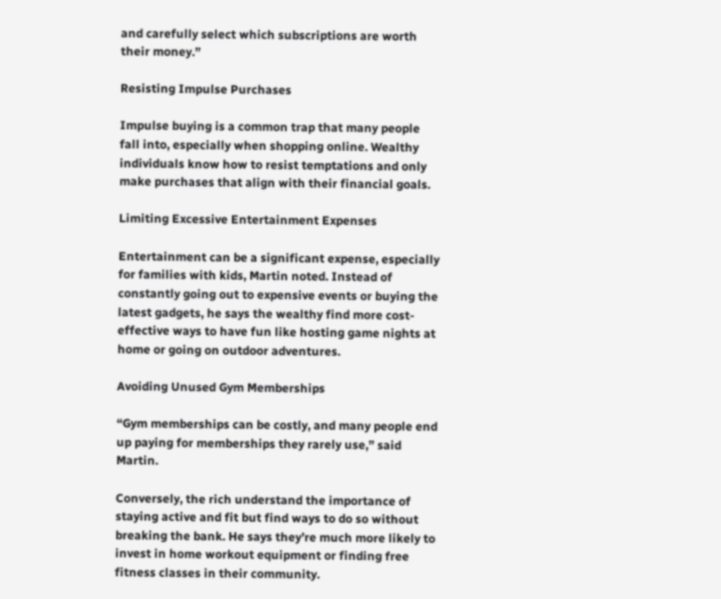and carefully select which subscriptions are worth their money.”

Resisting Impulse Purchases

Impulse buying is a common trap that many people fall into, especially when shopping online. Wealthy individuals know how to resist temptations and only make purchases that align with their financial goals.

Limiting Excessive Entertainment Expenses

Entertainment can be a significant expense, especially for families with kids, Martin noted. Instead of constantly going out to expensive events or buying the latest gadgets, he says the wealthy find more cost-effective ways to have fun like hosting game nights at home or going on outdoor adventures.

Avoiding Unused Gym Memberships

“Gym memberships can be costly, and many people end up paying for memberships they rarely use,” said Martin.

Conversely, the rich understand the importance of staying active and fit but find ways to do so without breaking the bank. He says they’re much more likely to invest in home workout equipment or finding free fitness classes in their community.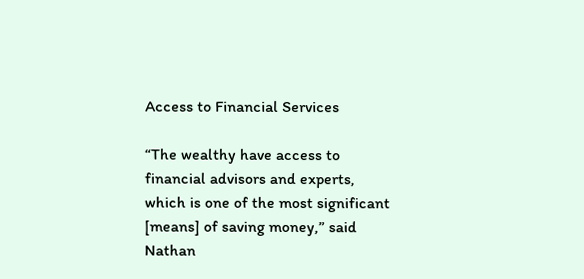Access to Financial Services

“The wealthy have access to financial advisors and experts, which is one of the most significant [means] of saving money,” said Nathan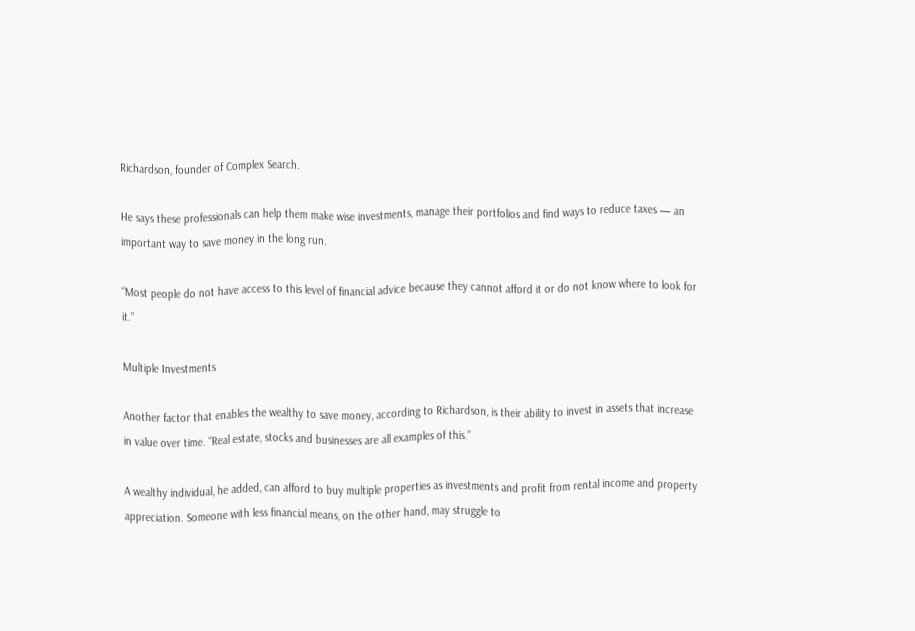Richardson, founder of Complex Search.

He says these professionals can help them make wise investments, manage their portfolios and find ways to reduce taxes — an important way to save money in the long run.

“Most people do not have access to this level of financial advice because they cannot afford it or do not know where to look for it.”

Multiple Investments

Another factor that enables the wealthy to save money, according to Richardson, is their ability to invest in assets that increase in value over time. “Real estate, stocks and businesses are all examples of this.”

A wealthy individual, he added, can afford to buy multiple properties as investments and profit from rental income and property appreciation. Someone with less financial means, on the other hand, may struggle to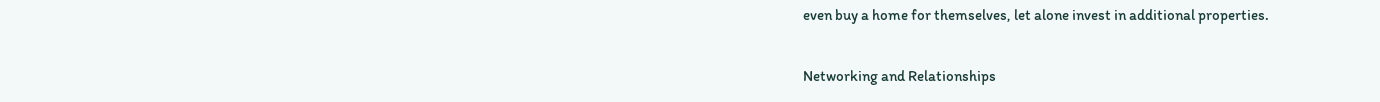even buy a home for themselves, let alone invest in additional properties.

Networking and Relationships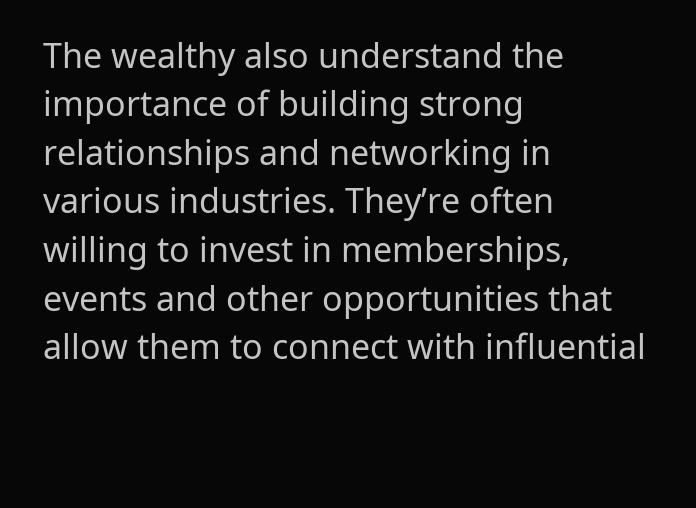The wealthy also understand the importance of building strong relationships and networking in various industries. They’re often willing to invest in memberships, events and other opportunities that allow them to connect with influential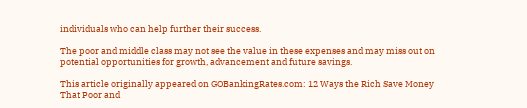individuals who can help further their success.

The poor and middle class may not see the value in these expenses and may miss out on potential opportunities for growth, advancement and future savings.

This article originally appeared on GOBankingRates.com: 12 Ways the Rich Save Money That Poor and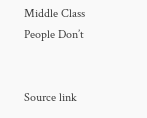Middle Class People Don’t


Source link